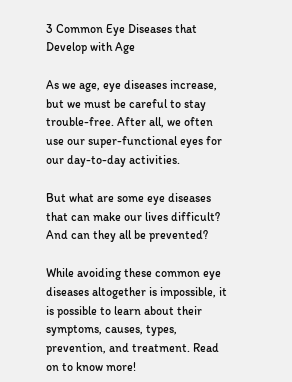3 Common Eye Diseases that Develop with Age

As we age, eye diseases increase, but we must be careful to stay trouble-free. After all, we often use our super-functional eyes for our day-to-day activities.

But what are some eye diseases that can make our lives difficult? And can they all be prevented?

While avoiding these common eye diseases altogether is impossible, it is possible to learn about their symptoms, causes, types, prevention, and treatment. Read on to know more!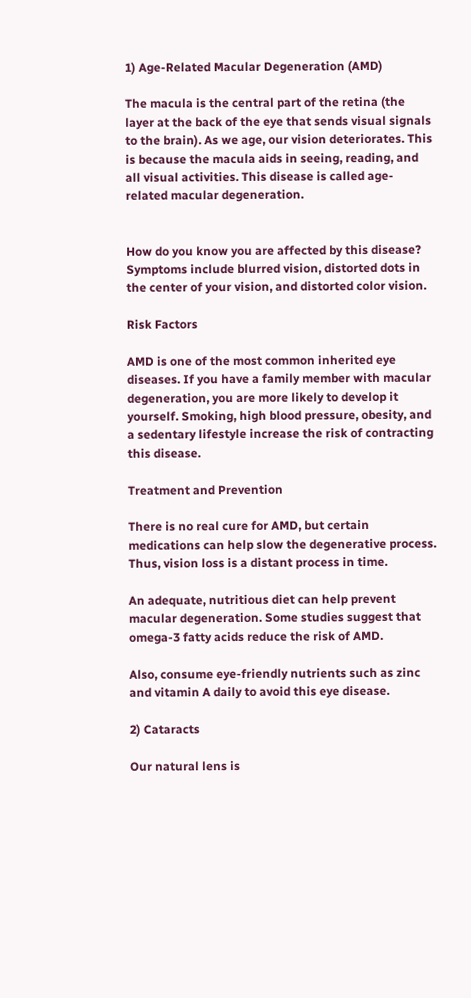1) Age-Related Macular Degeneration (AMD)

The macula is the central part of the retina (the layer at the back of the eye that sends visual signals to the brain). As we age, our vision deteriorates. This is because the macula aids in seeing, reading, and all visual activities. This disease is called age-related macular degeneration.


How do you know you are affected by this disease? Symptoms include blurred vision, distorted dots in the center of your vision, and distorted color vision.

Risk Factors

AMD is one of the most common inherited eye diseases. If you have a family member with macular degeneration, you are more likely to develop it yourself. Smoking, high blood pressure, obesity, and a sedentary lifestyle increase the risk of contracting this disease.

Treatment and Prevention

There is no real cure for AMD, but certain medications can help slow the degenerative process. Thus, vision loss is a distant process in time.

An adequate, nutritious diet can help prevent macular degeneration. Some studies suggest that omega-3 fatty acids reduce the risk of AMD.

Also, consume eye-friendly nutrients such as zinc and vitamin A daily to avoid this eye disease.

2) Cataracts

Our natural lens is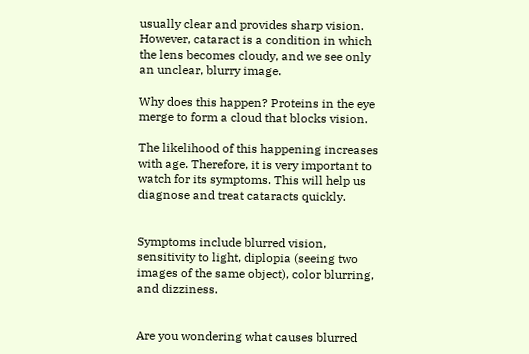usually clear and provides sharp vision. However, cataract is a condition in which the lens becomes cloudy, and we see only an unclear, blurry image.

Why does this happen? Proteins in the eye merge to form a cloud that blocks vision.

The likelihood of this happening increases with age. Therefore, it is very important to watch for its symptoms. This will help us diagnose and treat cataracts quickly.


Symptoms include blurred vision, sensitivity to light, diplopia (seeing two images of the same object), color blurring, and dizziness.


Are you wondering what causes blurred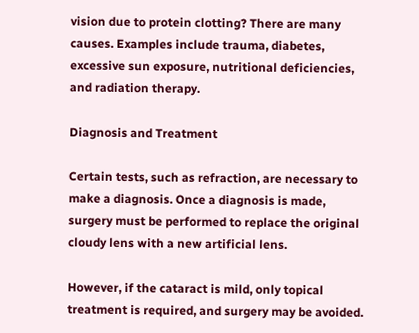vision due to protein clotting? There are many causes. Examples include trauma, diabetes, excessive sun exposure, nutritional deficiencies, and radiation therapy.

Diagnosis and Treatment

Certain tests, such as refraction, are necessary to make a diagnosis. Once a diagnosis is made, surgery must be performed to replace the original cloudy lens with a new artificial lens.

However, if the cataract is mild, only topical treatment is required, and surgery may be avoided.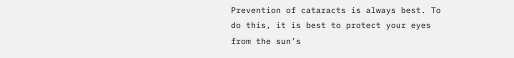Prevention of cataracts is always best. To do this, it is best to protect your eyes from the sun’s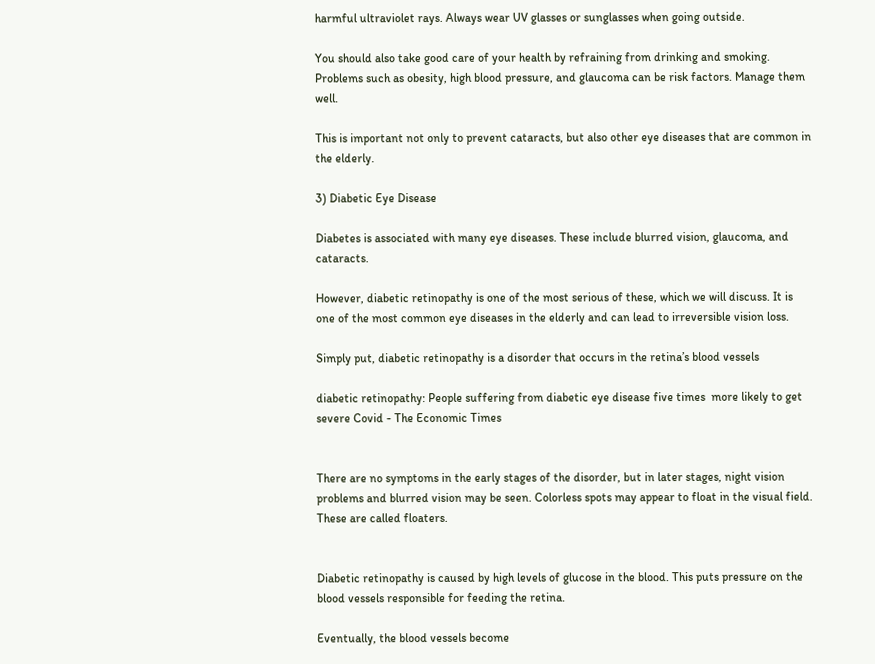harmful ultraviolet rays. Always wear UV glasses or sunglasses when going outside.

You should also take good care of your health by refraining from drinking and smoking. Problems such as obesity, high blood pressure, and glaucoma can be risk factors. Manage them well.

This is important not only to prevent cataracts, but also other eye diseases that are common in the elderly.

3) Diabetic Eye Disease

Diabetes is associated with many eye diseases. These include blurred vision, glaucoma, and cataracts.

However, diabetic retinopathy is one of the most serious of these, which we will discuss. It is one of the most common eye diseases in the elderly and can lead to irreversible vision loss.

Simply put, diabetic retinopathy is a disorder that occurs in the retina’s blood vessels

diabetic retinopathy: People suffering from diabetic eye disease five times  more likely to get severe Covid - The Economic Times


There are no symptoms in the early stages of the disorder, but in later stages, night vision problems and blurred vision may be seen. Colorless spots may appear to float in the visual field. These are called floaters.


Diabetic retinopathy is caused by high levels of glucose in the blood. This puts pressure on the blood vessels responsible for feeding the retina.

Eventually, the blood vessels become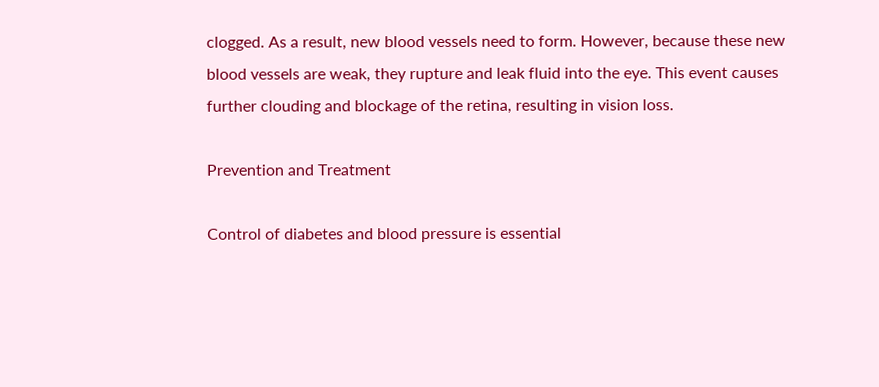clogged. As a result, new blood vessels need to form. However, because these new blood vessels are weak, they rupture and leak fluid into the eye. This event causes further clouding and blockage of the retina, resulting in vision loss.

Prevention and Treatment

Control of diabetes and blood pressure is essential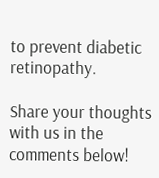to prevent diabetic retinopathy.

Share your thoughts with us in the comments below!